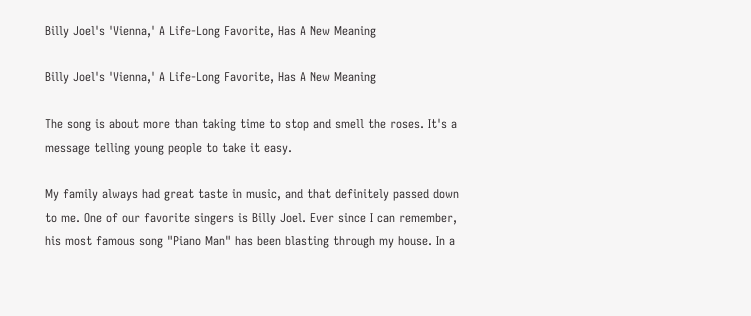Billy Joel's 'Vienna,' A Life-Long Favorite, Has A New Meaning

Billy Joel's 'Vienna,' A Life-Long Favorite, Has A New Meaning

The song is about more than taking time to stop and smell the roses. It's a message telling young people to take it easy.

My family always had great taste in music, and that definitely passed down to me. One of our favorite singers is Billy Joel. Ever since I can remember, his most famous song "Piano Man" has been blasting through my house. In a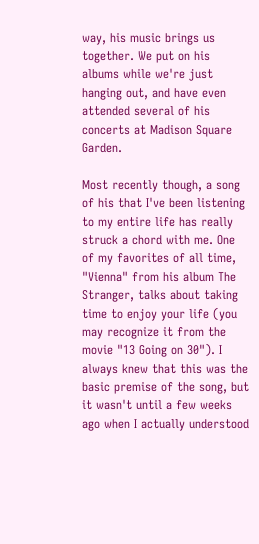way, his music brings us together. We put on his albums while we're just hanging out, and have even attended several of his concerts at Madison Square Garden.

Most recently though, a song of his that I've been listening to my entire life has really struck a chord with me. One of my favorites of all time, "Vienna" from his album The Stranger, talks about taking time to enjoy your life (you may recognize it from the movie "13 Going on 30"). I always knew that this was the basic premise of the song, but it wasn't until a few weeks ago when I actually understood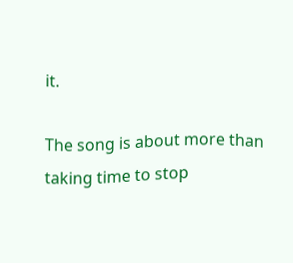it.

The song is about more than taking time to stop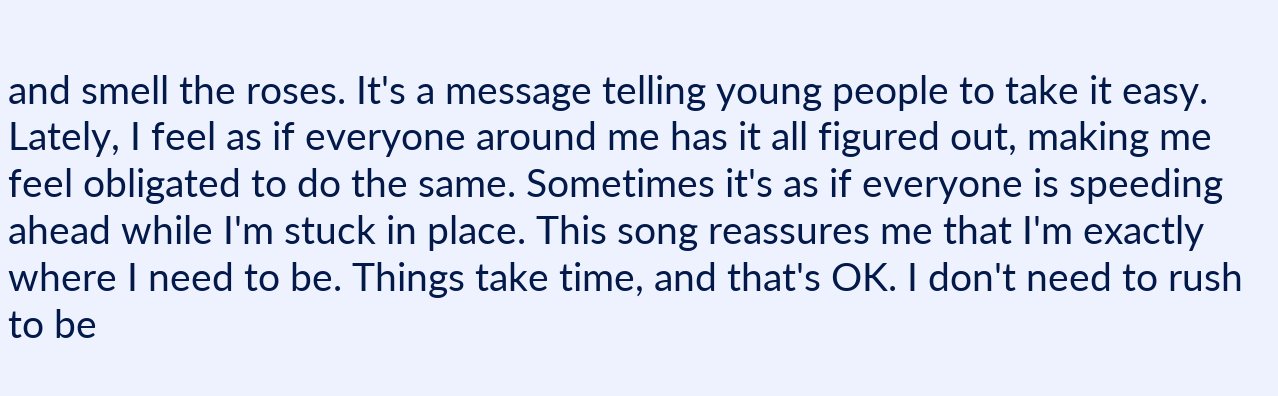and smell the roses. It's a message telling young people to take it easy. Lately, I feel as if everyone around me has it all figured out, making me feel obligated to do the same. Sometimes it's as if everyone is speeding ahead while I'm stuck in place. This song reassures me that I'm exactly where I need to be. Things take time, and that's OK. I don't need to rush to be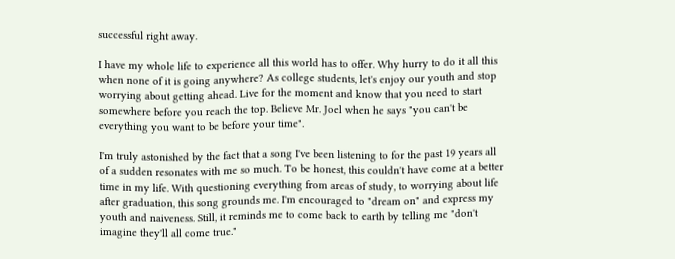successful right away.

I have my whole life to experience all this world has to offer. Why hurry to do it all this when none of it is going anywhere? As college students, let's enjoy our youth and stop worrying about getting ahead. Live for the moment and know that you need to start somewhere before you reach the top. Believe Mr. Joel when he says "you can't be everything you want to be before your time".

I'm truly astonished by the fact that a song I've been listening to for the past 19 years all of a sudden resonates with me so much. To be honest, this couldn't have come at a better time in my life. With questioning everything from areas of study, to worrying about life after graduation, this song grounds me. I'm encouraged to "dream on" and express my youth and naiveness. Still, it reminds me to come back to earth by telling me "don't imagine they'll all come true."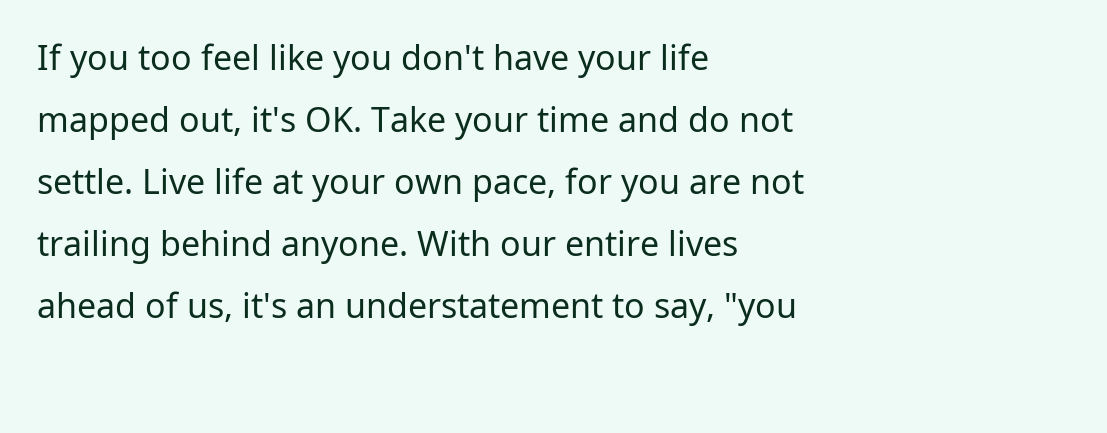If you too feel like you don't have your life mapped out, it's OK. Take your time and do not settle. Live life at your own pace, for you are not trailing behind anyone. With our entire lives ahead of us, it's an understatement to say, "you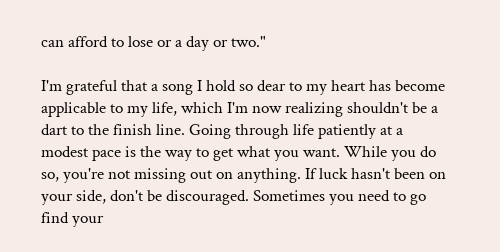can afford to lose or a day or two."

I'm grateful that a song I hold so dear to my heart has become applicable to my life, which I'm now realizing shouldn't be a dart to the finish line. Going through life patiently at a modest pace is the way to get what you want. While you do so, you're not missing out on anything. If luck hasn't been on your side, don't be discouraged. Sometimes you need to go find your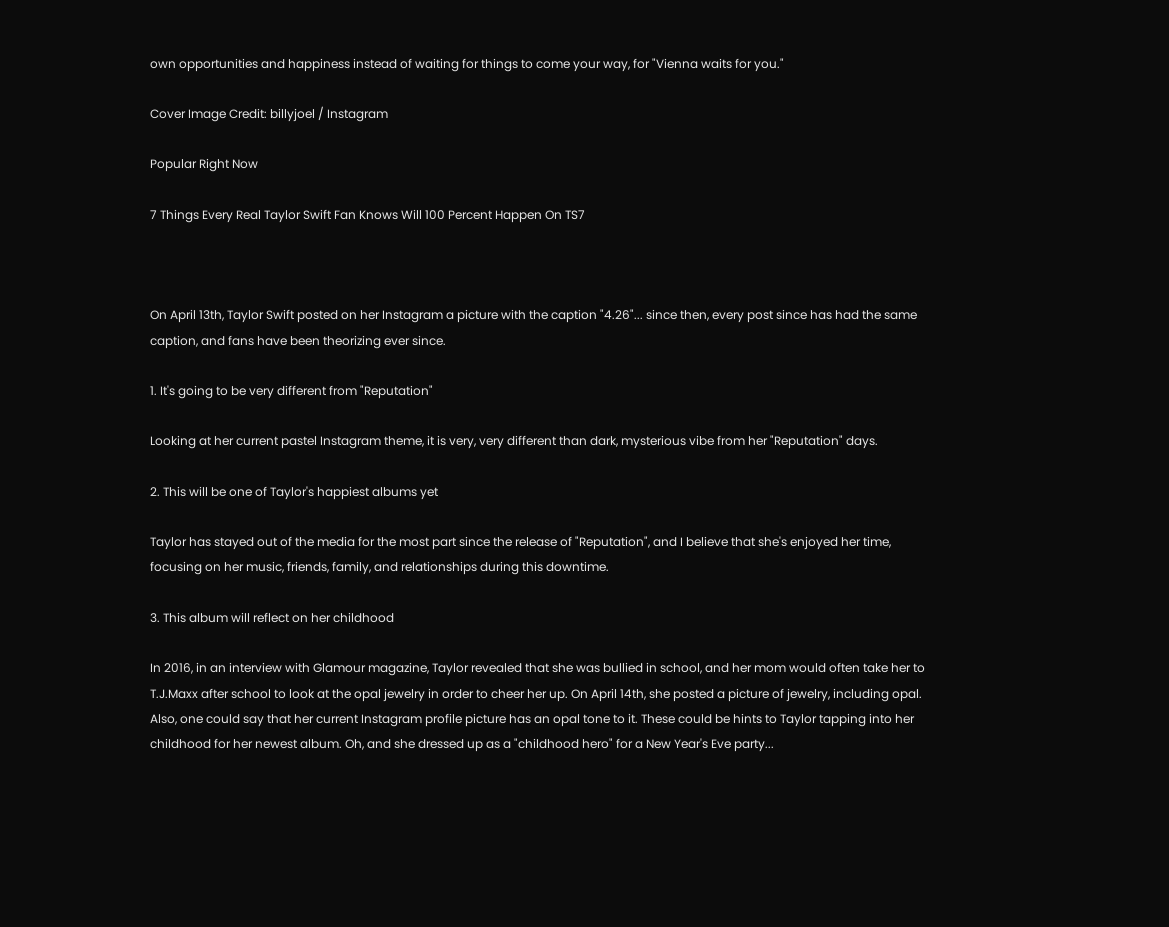own opportunities and happiness instead of waiting for things to come your way, for "Vienna waits for you."

Cover Image Credit: billyjoel / Instagram

Popular Right Now

7 Things Every Real Taylor Swift Fan Knows Will 100 Percent Happen On TS7



On April 13th, Taylor Swift posted on her Instagram a picture with the caption "4.26"... since then, every post since has had the same caption, and fans have been theorizing ever since.

1. It's going to be very different from "Reputation"

Looking at her current pastel Instagram theme, it is very, very different than dark, mysterious vibe from her "Reputation" days.

2. This will be one of Taylor's happiest albums yet

Taylor has stayed out of the media for the most part since the release of "Reputation", and I believe that she's enjoyed her time, focusing on her music, friends, family, and relationships during this downtime.

3. This album will reflect on her childhood

In 2016, in an interview with Glamour magazine, Taylor revealed that she was bullied in school, and her mom would often take her to T.J.Maxx after school to look at the opal jewelry in order to cheer her up. On April 14th, she posted a picture of jewelry, including opal. Also, one could say that her current Instagram profile picture has an opal tone to it. These could be hints to Taylor tapping into her childhood for her newest album. Oh, and she dressed up as a "childhood hero" for a New Year's Eve party...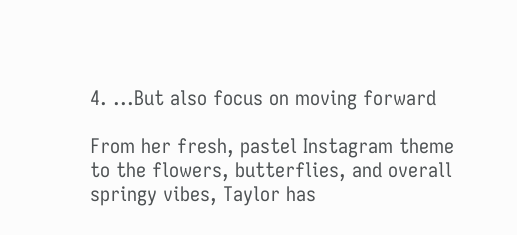4. ...But also focus on moving forward

From her fresh, pastel Instagram theme to the flowers, butterflies, and overall springy vibes, Taylor has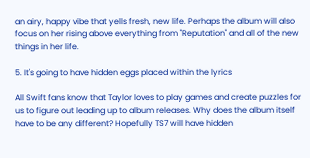an airy, happy vibe that yells fresh, new life. Perhaps the album will also focus on her rising above everything from "Reputation" and all of the new things in her life.

5. It's going to have hidden eggs placed within the lyrics

All Swift fans know that Taylor loves to play games and create puzzles for us to figure out leading up to album releases. Why does the album itself have to be any different? Hopefully TS7 will have hidden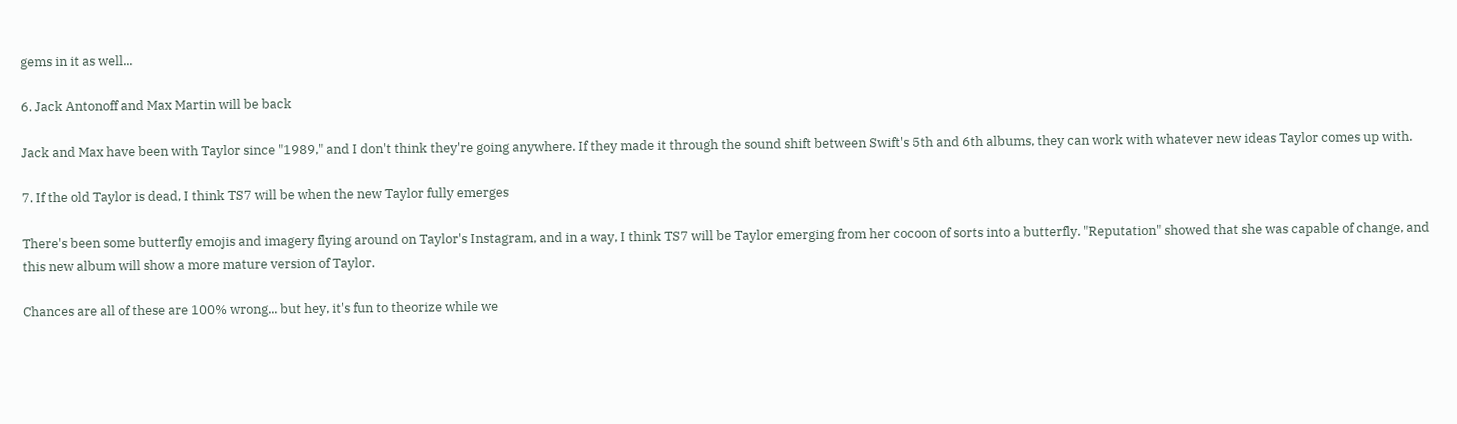gems in it as well...

6. Jack Antonoff and Max Martin will be back

Jack and Max have been with Taylor since "1989," and I don't think they're going anywhere. If they made it through the sound shift between Swift's 5th and 6th albums, they can work with whatever new ideas Taylor comes up with.

7. If the old Taylor is dead, I think TS7 will be when the new Taylor fully emerges

There's been some butterfly emojis and imagery flying around on Taylor's Instagram, and in a way, I think TS7 will be Taylor emerging from her cocoon of sorts into a butterfly. "Reputation" showed that she was capable of change, and this new album will show a more mature version of Taylor.

Chances are all of these are 100% wrong... but hey, it's fun to theorize while we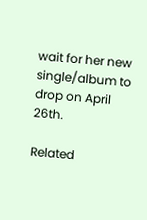wait for her new single/album to drop on April 26th.

Related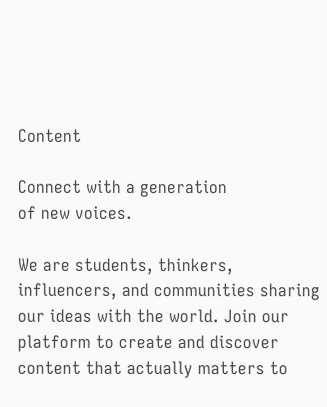Content

Connect with a generation
of new voices.

We are students, thinkers, influencers, and communities sharing our ideas with the world. Join our platform to create and discover content that actually matters to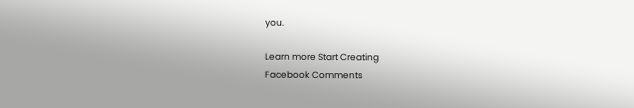you.

Learn more Start Creating
Facebook Comments